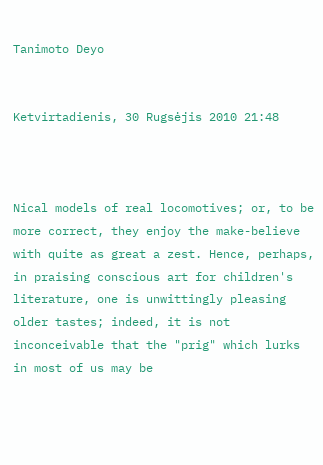Tanimoto Deyo


Ketvirtadienis, 30 Rugsėjis 2010 21:48



Nical models of real locomotives; or, to be more correct, they enjoy the make-believe with quite as great a zest. Hence, perhaps, in praising conscious art for children's literature, one is unwittingly pleasing older tastes; indeed, it is not inconceivable that the "prig" which lurks in most of us may be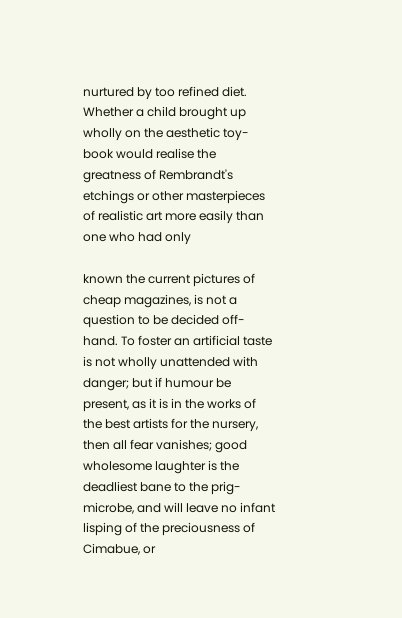nurtured by too refined diet. Whether a child brought up wholly on the aesthetic toy-book would realise the greatness of Rembrandt's etchings or other masterpieces of realistic art more easily than one who had only

known the current pictures of cheap magazines, is not a question to be decided off-hand. To foster an artificial taste is not wholly unattended with danger; but if humour be present, as it is in the works of the best artists for the nursery, then all fear vanishes; good wholesome laughter is the deadliest bane to the prig-microbe, and will leave no infant lisping of the preciousness of Cimabue, or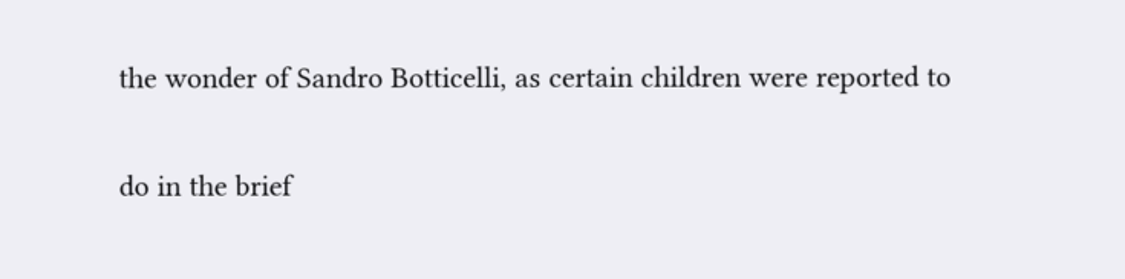the wonder of Sandro Botticelli, as certain children were reported to

do in the brief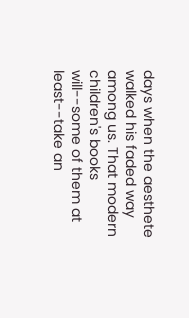days when the aesthete walked his faded way among us. That modern children's books will--some of them at least--take an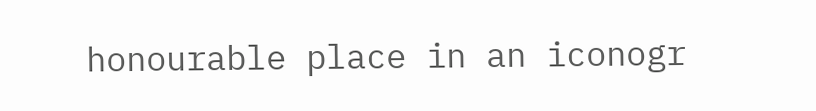honourable place in an iconogr